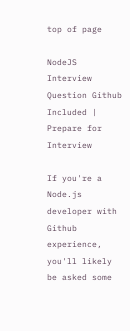top of page

NodeJS Interview Question Github Included | Prepare for Interview

If you're a Node.js developer with Github experience, you'll likely be asked some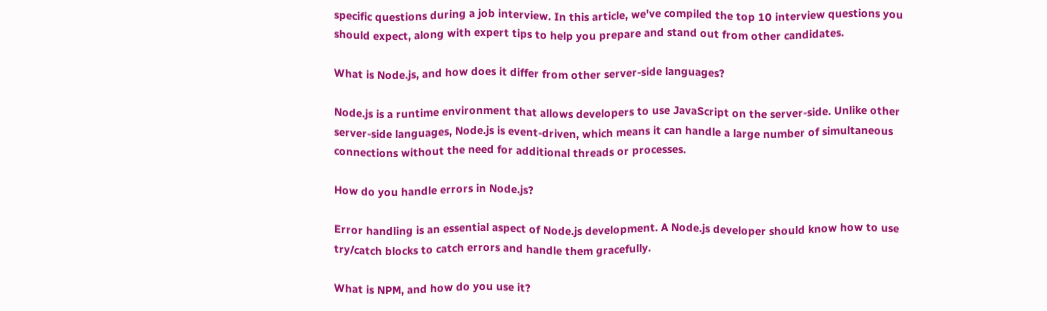specific questions during a job interview. In this article, we've compiled the top 10 interview questions you should expect, along with expert tips to help you prepare and stand out from other candidates.

What is Node.js, and how does it differ from other server-side languages?

Node.js is a runtime environment that allows developers to use JavaScript on the server-side. Unlike other server-side languages, Node.js is event-driven, which means it can handle a large number of simultaneous connections without the need for additional threads or processes.

How do you handle errors in Node.js?

Error handling is an essential aspect of Node.js development. A Node.js developer should know how to use try/catch blocks to catch errors and handle them gracefully.

What is NPM, and how do you use it?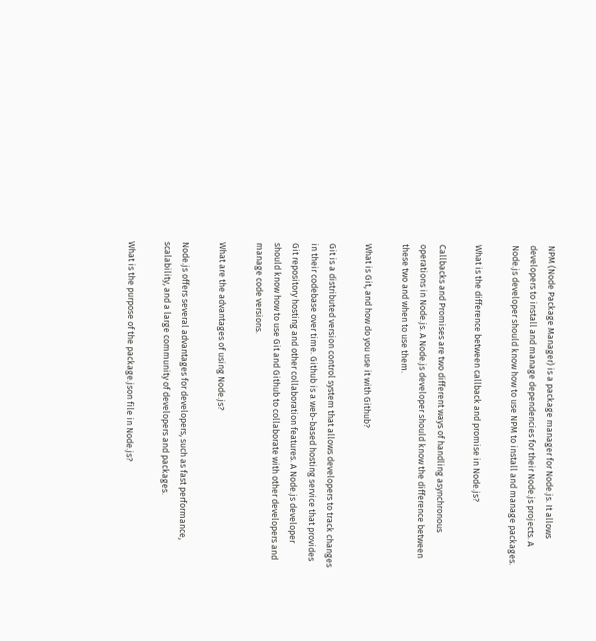NPM (Node Package Manager) is a package manager for Node.js. It allows developers to install and manage dependencies for their Node.js projects. A Node.js developer should know how to use NPM to install and manage packages.

What is the difference between callback and promise in Node.js?

Callbacks and Promises are two different ways of handling asynchronous operations in Node.js. A Node.js developer should know the difference between these two and when to use them.

What is Git, and how do you use it with Github?

Git is a distributed version control system that allows developers to track changes in their codebase over time. Github is a web-based hosting service that provides Git repository hosting and other collaboration features. A Node.js developer should know how to use Git and Github to collaborate with other developers and manage code versions.

What are the advantages of using Node.js?

Node.js offers several advantages for developers, such as fast performance, scalability, and a large community of developers and packages.

What is the purpose of the package.json file in Node.js?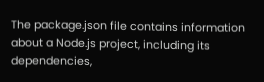The package.json file contains information about a Node.js project, including its dependencies,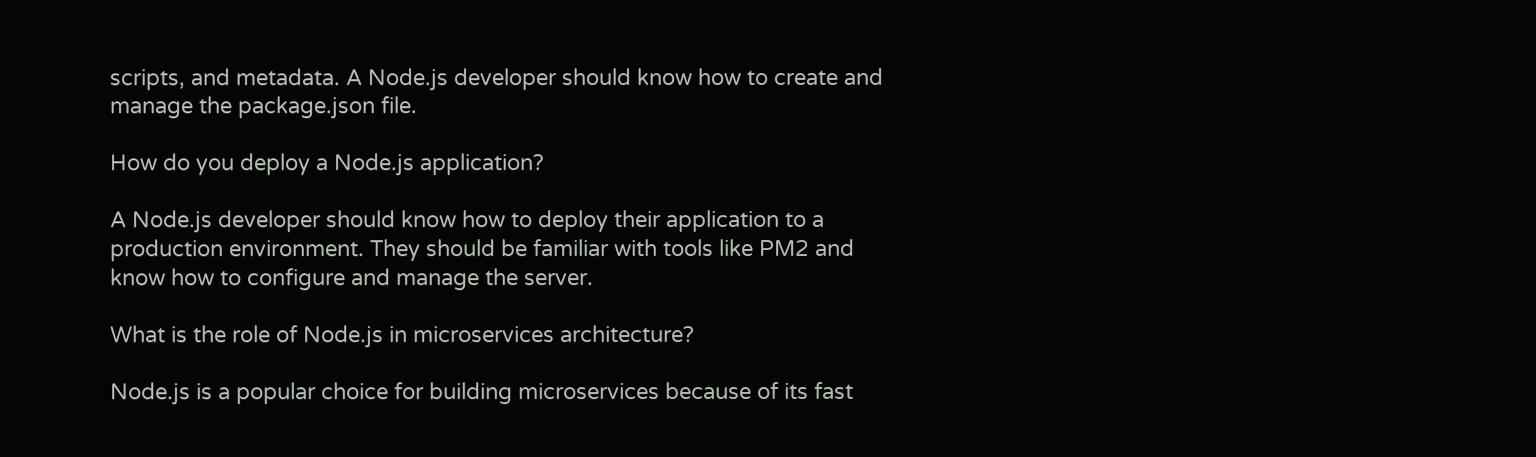scripts, and metadata. A Node.js developer should know how to create and manage the package.json file.

How do you deploy a Node.js application?

A Node.js developer should know how to deploy their application to a production environment. They should be familiar with tools like PM2 and know how to configure and manage the server.

What is the role of Node.js in microservices architecture?

Node.js is a popular choice for building microservices because of its fast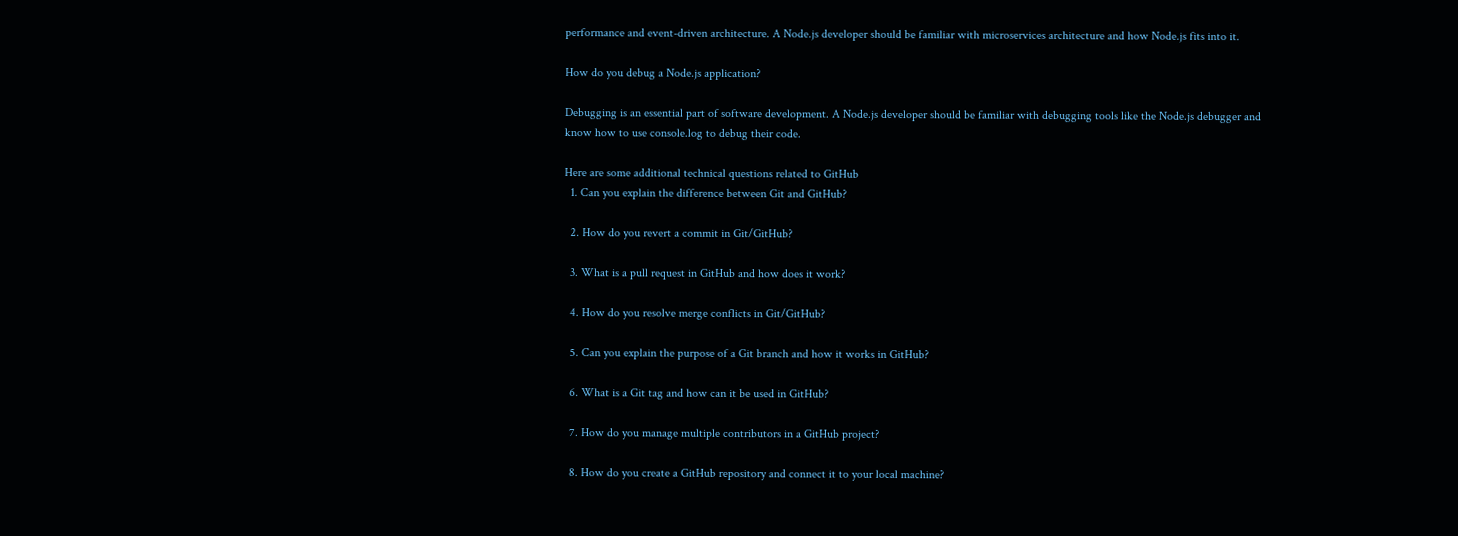performance and event-driven architecture. A Node.js developer should be familiar with microservices architecture and how Node.js fits into it.

How do you debug a Node.js application?

Debugging is an essential part of software development. A Node.js developer should be familiar with debugging tools like the Node.js debugger and know how to use console.log to debug their code.

Here are some additional technical questions related to GitHub
  1. Can you explain the difference between Git and GitHub?

  2. How do you revert a commit in Git/GitHub?

  3. What is a pull request in GitHub and how does it work?

  4. How do you resolve merge conflicts in Git/GitHub?

  5. Can you explain the purpose of a Git branch and how it works in GitHub?

  6. What is a Git tag and how can it be used in GitHub?

  7. How do you manage multiple contributors in a GitHub project?

  8. How do you create a GitHub repository and connect it to your local machine?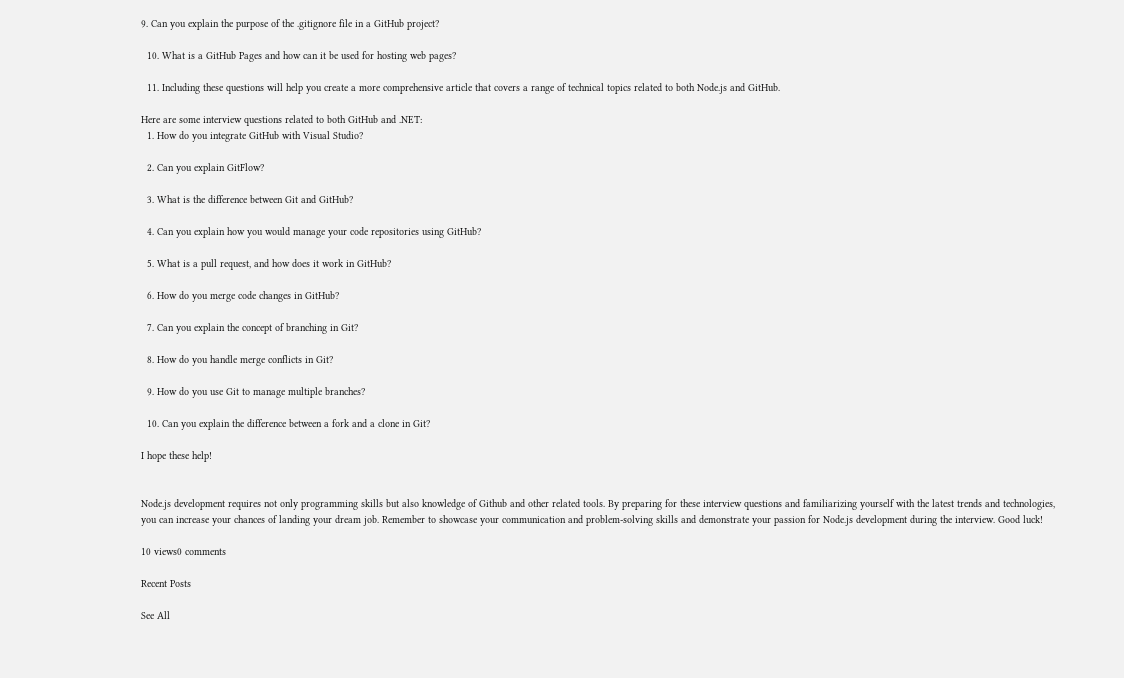9. Can you explain the purpose of the .gitignore file in a GitHub project?

  10. What is a GitHub Pages and how can it be used for hosting web pages?

  11. Including these questions will help you create a more comprehensive article that covers a range of technical topics related to both Node.js and GitHub.

Here are some interview questions related to both GitHub and .NET:
  1. How do you integrate GitHub with Visual Studio?

  2. Can you explain GitFlow?

  3. What is the difference between Git and GitHub?

  4. Can you explain how you would manage your code repositories using GitHub?

  5. What is a pull request, and how does it work in GitHub?

  6. How do you merge code changes in GitHub?

  7. Can you explain the concept of branching in Git?

  8. How do you handle merge conflicts in Git?

  9. How do you use Git to manage multiple branches?

  10. Can you explain the difference between a fork and a clone in Git?

I hope these help!


Node.js development requires not only programming skills but also knowledge of Github and other related tools. By preparing for these interview questions and familiarizing yourself with the latest trends and technologies, you can increase your chances of landing your dream job. Remember to showcase your communication and problem-solving skills and demonstrate your passion for Node.js development during the interview. Good luck!

10 views0 comments

Recent Posts

See All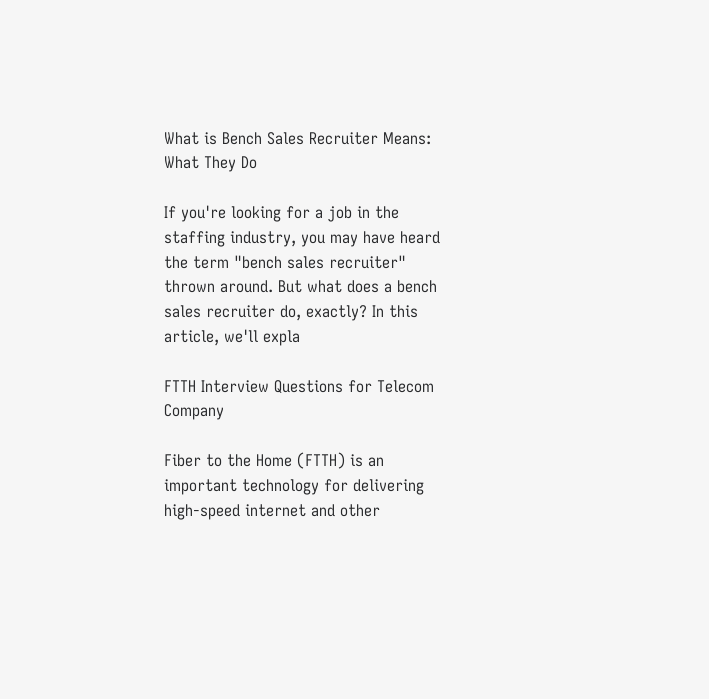What is Bench Sales Recruiter Means: What They Do

If you're looking for a job in the staffing industry, you may have heard the term "bench sales recruiter" thrown around. But what does a bench sales recruiter do, exactly? In this article, we'll expla

FTTH Interview Questions for Telecom Company

Fiber to the Home (FTTH) is an important technology for delivering high-speed internet and other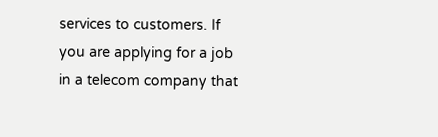services to customers. If you are applying for a job in a telecom company that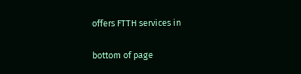offers FTTH services in

bottom of page